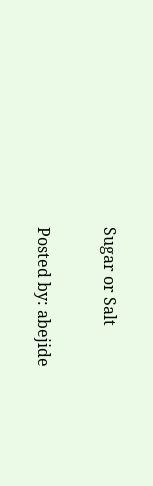Sugar or Salt

Posted by: abejide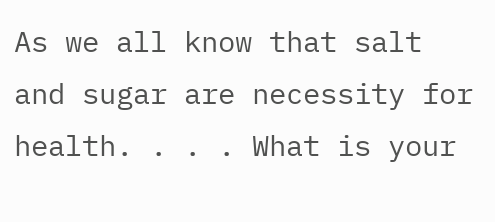As we all know that salt and sugar are necessity for health. . . . What is your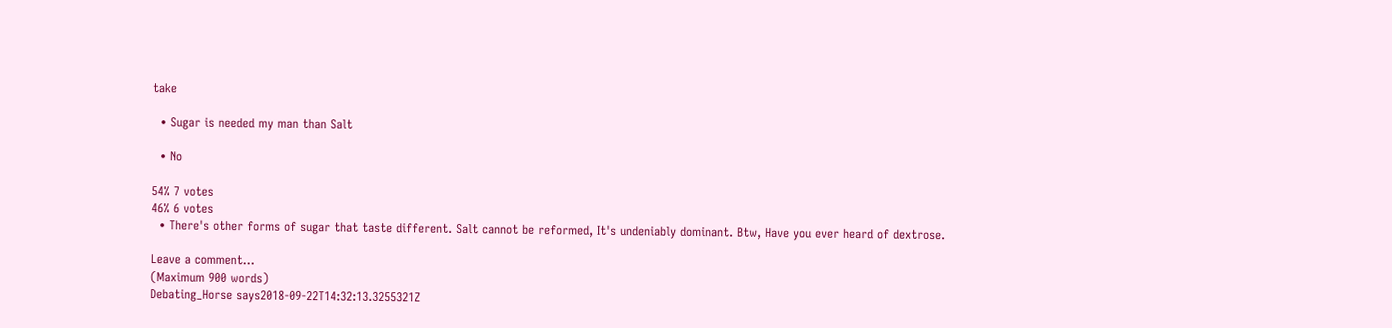take

  • Sugar is needed my man than Salt

  • No

54% 7 votes
46% 6 votes
  • There's other forms of sugar that taste different. Salt cannot be reformed, It's undeniably dominant. Btw, Have you ever heard of dextrose.

Leave a comment...
(Maximum 900 words)
Debating_Horse says2018-09-22T14:32:13.3255321Z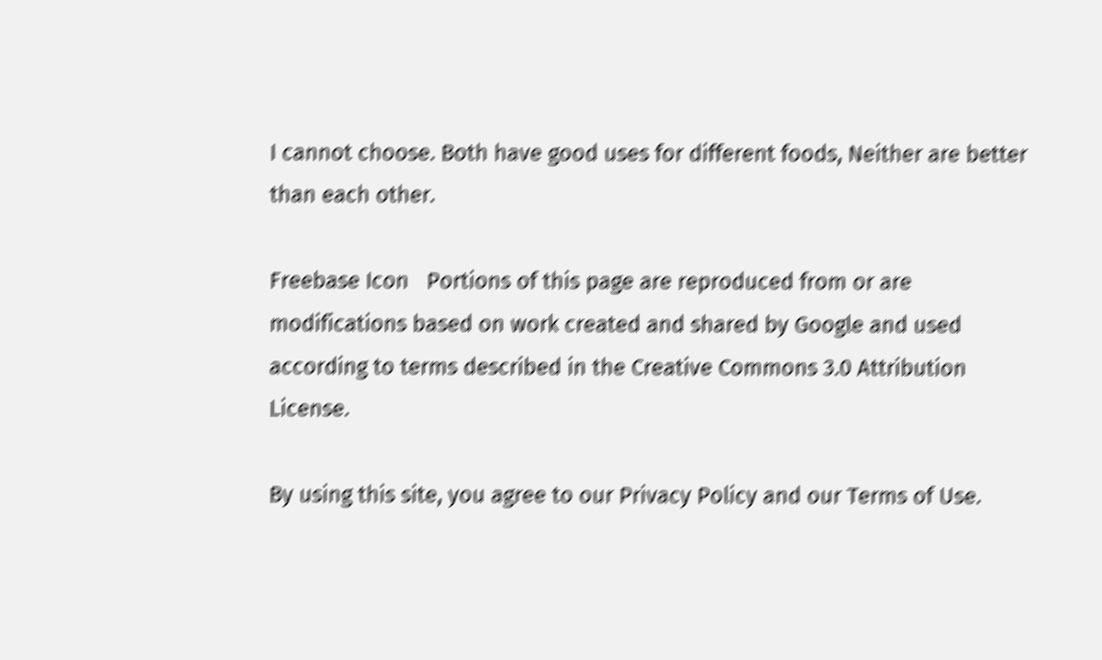I cannot choose. Both have good uses for different foods, Neither are better than each other.

Freebase Icon   Portions of this page are reproduced from or are modifications based on work created and shared by Google and used according to terms described in the Creative Commons 3.0 Attribution License.

By using this site, you agree to our Privacy Policy and our Terms of Use.